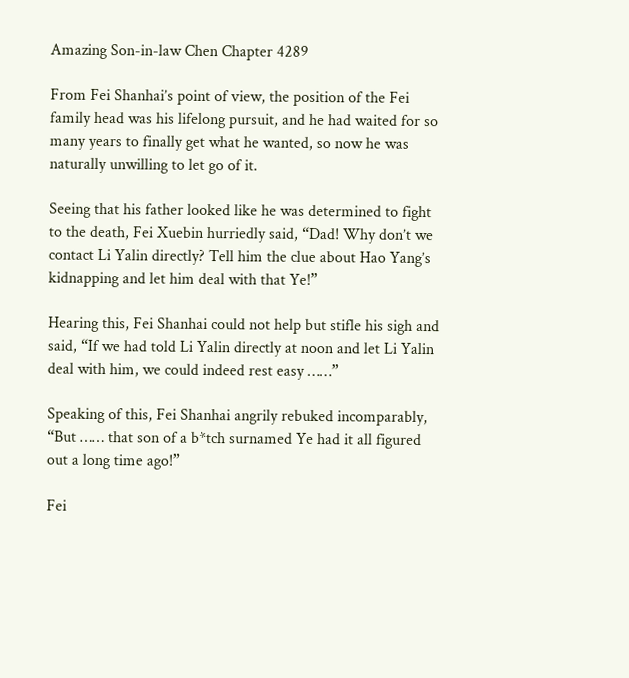Amazing Son-in-law Chen Chapter 4289

From Fei Shanhai’s point of view, the position of the Fei family head was his lifelong pursuit, and he had waited for so many years to finally get what he wanted, so now he was naturally unwilling to let go of it.

Seeing that his father looked like he was determined to fight to the death, Fei Xuebin hurriedly said, “Dad! Why don’t we contact Li Yalin directly? Tell him the clue about Hao Yang’s kidnapping and let him deal with that Ye!”

Hearing this, Fei Shanhai could not help but stifle his sigh and said, “If we had told Li Yalin directly at noon and let Li Yalin deal with him, we could indeed rest easy ……”

Speaking of this, Fei Shanhai angrily rebuked incomparably, “But …… that son of a b*tch surnamed Ye had it all figured out a long time ago!”

Fei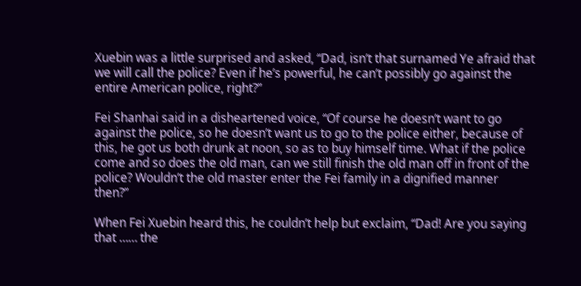Xuebin was a little surprised and asked, “Dad, isn’t that surnamed Ye afraid that we will call the police? Even if he’s powerful, he can’t possibly go against the entire American police, right?”

Fei Shanhai said in a disheartened voice, “Of course he doesn’t want to go against the police, so he doesn’t want us to go to the police either, because of this, he got us both drunk at noon, so as to buy himself time. What if the police come and so does the old man, can we still finish the old man off in front of the police? Wouldn’t the old master enter the Fei family in a dignified manner then?”

When Fei Xuebin heard this, he couldn’t help but exclaim, “Dad! Are you saying that …… the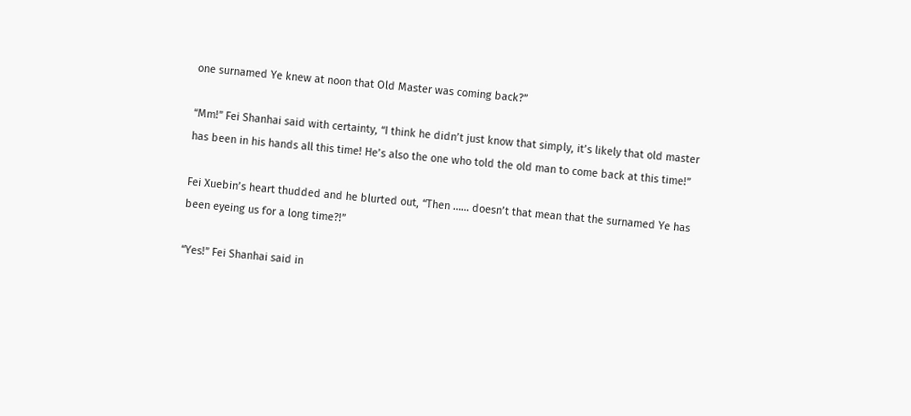one surnamed Ye knew at noon that Old Master was coming back?”

“Mm!” Fei Shanhai said with certainty, “I think he didn’t just know that simply, it’s likely that old master has been in his hands all this time! He’s also the one who told the old man to come back at this time!”

Fei Xuebin’s heart thudded and he blurted out, “Then …… doesn’t that mean that the surnamed Ye has been eyeing us for a long time?!”

“Yes!” Fei Shanhai said in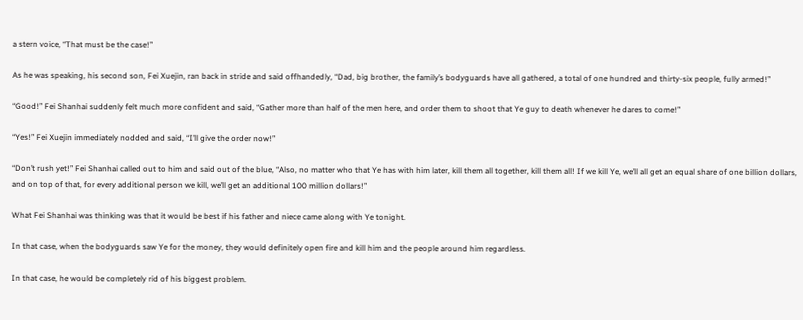a stern voice, “That must be the case!”

As he was speaking, his second son, Fei Xuejin, ran back in stride and said offhandedly, “Dad, big brother, the family’s bodyguards have all gathered, a total of one hundred and thirty-six people, fully armed!”

“Good!” Fei Shanhai suddenly felt much more confident and said, “Gather more than half of the men here, and order them to shoot that Ye guy to death whenever he dares to come!”

“Yes!” Fei Xuejin immediately nodded and said, “I’ll give the order now!”

“Don’t rush yet!” Fei Shanhai called out to him and said out of the blue, “Also, no matter who that Ye has with him later, kill them all together, kill them all! If we kill Ye, we’ll all get an equal share of one billion dollars, and on top of that, for every additional person we kill, we’ll get an additional 100 million dollars!”

What Fei Shanhai was thinking was that it would be best if his father and niece came along with Ye tonight.

In that case, when the bodyguards saw Ye for the money, they would definitely open fire and kill him and the people around him regardless.

In that case, he would be completely rid of his biggest problem.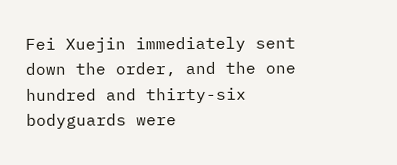Fei Xuejin immediately sent down the order, and the one hundred and thirty-six bodyguards were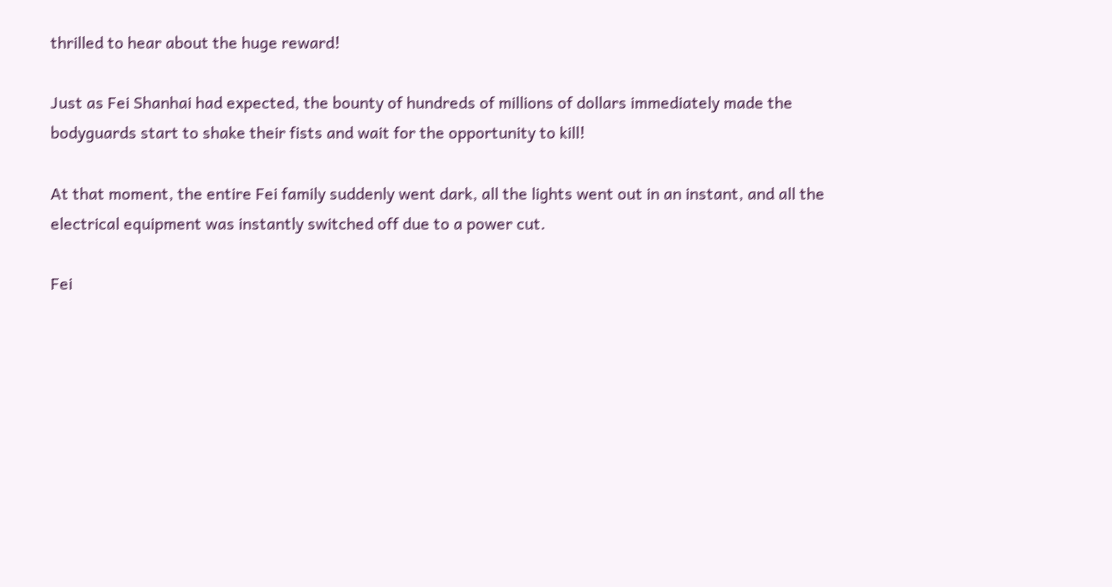thrilled to hear about the huge reward!

Just as Fei Shanhai had expected, the bounty of hundreds of millions of dollars immediately made the bodyguards start to shake their fists and wait for the opportunity to kill!

At that moment, the entire Fei family suddenly went dark, all the lights went out in an instant, and all the electrical equipment was instantly switched off due to a power cut.

Fei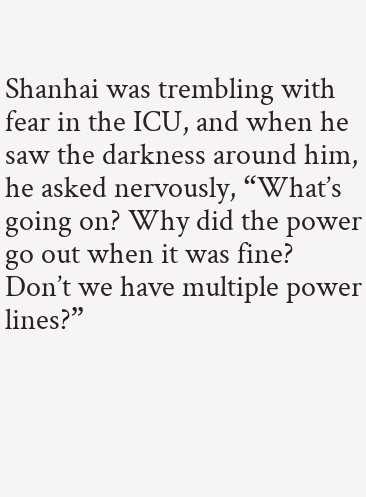Shanhai was trembling with fear in the ICU, and when he saw the darkness around him, he asked nervously, “What’s going on? Why did the power go out when it was fine? Don’t we have multiple power lines?”